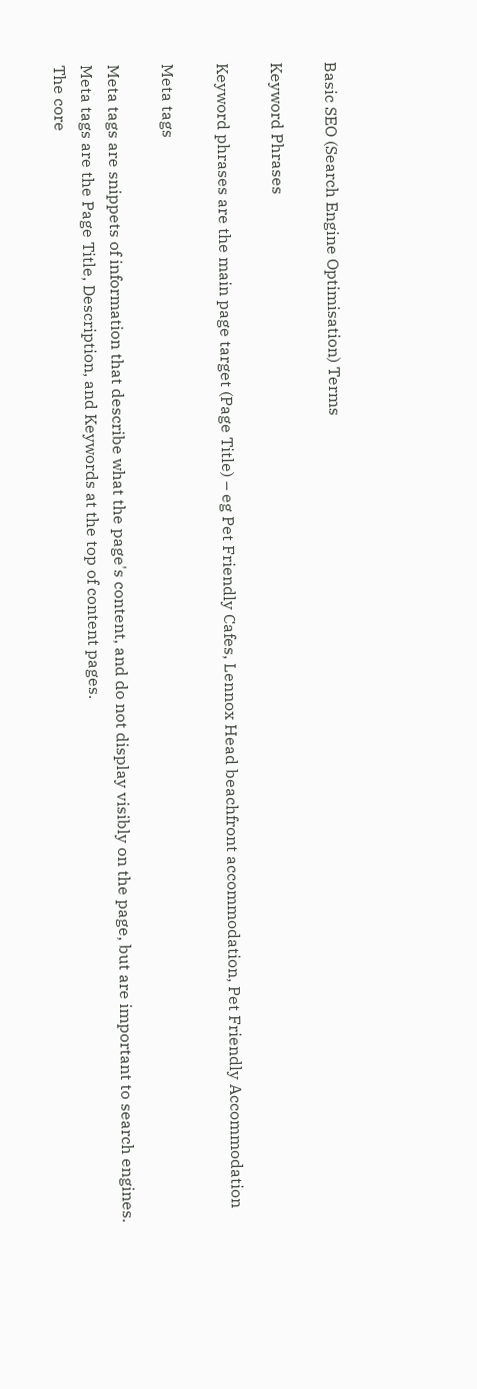Basic SEO (Search Engine Optimisation) Terms

Keyword Phrases

Keyword phrases are the main page target (Page Title) – eg Pet Friendly Cafes, Lennox Head beachfront accommodation, Pet Friendly Accommodation

Meta tags

Meta tags are snippets of information that describe what the page's content, and do not display visibly on the page, but are important to search engines.
Meta tags are the Page Title, Description, and Keywords at the top of content pages.
The core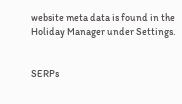website meta data is found in the Holiday Manager under Settings.


SERPs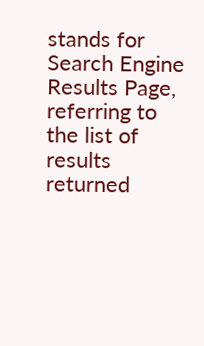stands for Search Engine Results Page, referring to the list of results returned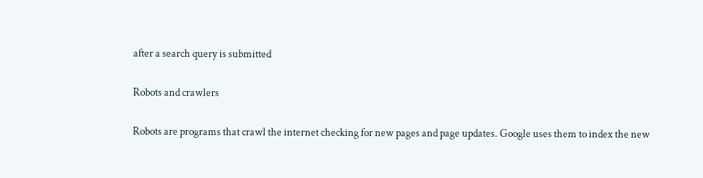after a search query is submitted

Robots and crawlers

Robots are programs that crawl the internet checking for new pages and page updates. Google uses them to index the new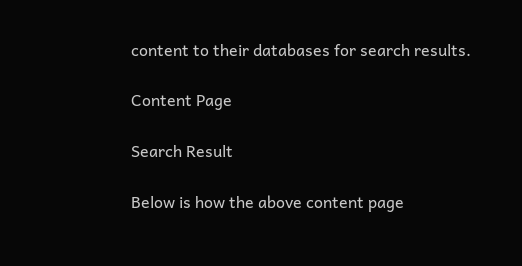content to their databases for search results.

Content Page

Search Result

Below is how the above content page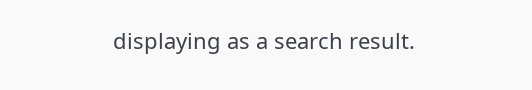displaying as a search result.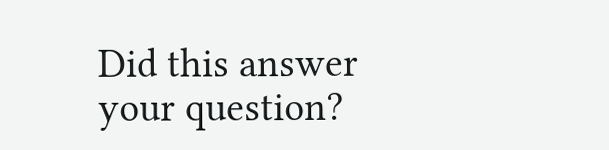Did this answer your question?